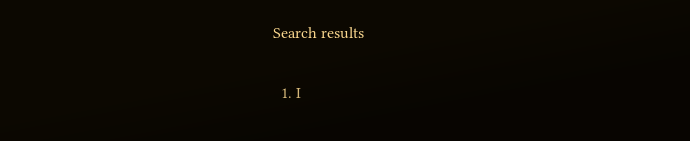Search results

  1. I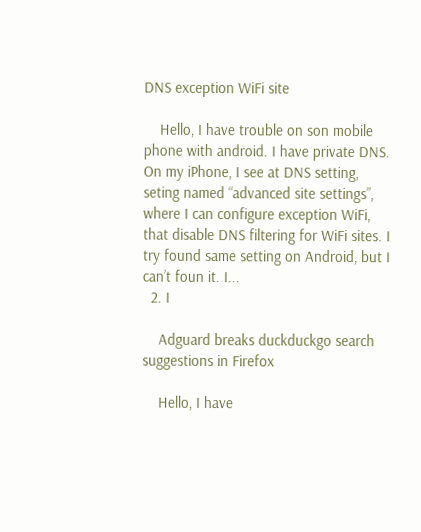DNS exception WiFi site

    Hello, I have trouble on son mobile phone with android. I have private DNS. On my iPhone, I see at DNS setting, seting named “advanced site settings”, where I can configure exception WiFi, that disable DNS filtering for WiFi sites. I try found same setting on Android, but I can’t foun it. I...
  2. I

    Adguard breaks duckduckgo search suggestions in Firefox

    Hello, I have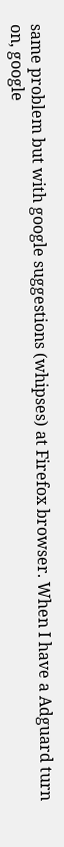same problem but with google suggestions (whipses) at Firefox browser. When I have a Adguard turn on, google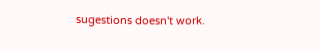sugestions doesn't work.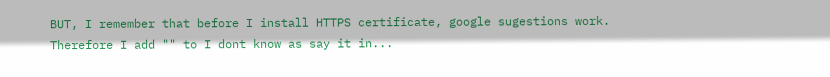BUT, I remember that before I install HTTPS certificate, google sugestions work. Therefore I add "" to I dont know as say it in...